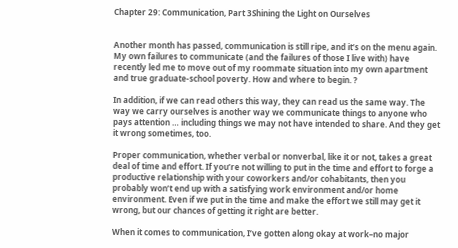Chapter 29: Communication, Part 3Shining the Light on Ourselves


Another month has passed, communication is still ripe, and it’s on the menu again. My own failures to communicate (and the failures of those I live with) have recently led me to move out of my roommate situation into my own apartment and true graduate-school poverty. How and where to begin. ?

In addition, if we can read others this way, they can read us the same way. The way we carry ourselves is another way we communicate things to anyone who pays attention … including things we may not have intended to share. And they get it wrong sometimes, too.

Proper communication, whether verbal or nonverbal, like it or not, takes a great deal of time and effort. If you’re not willing to put in the time and effort to forge a productive relationship with your coworkers and/or cohabitants, then you probably won’t end up with a satisfying work environment and/or home environment. Even if we put in the time and make the effort we still may get it wrong, but our chances of getting it right are better.

When it comes to communication, I’ve gotten along okay at work–no major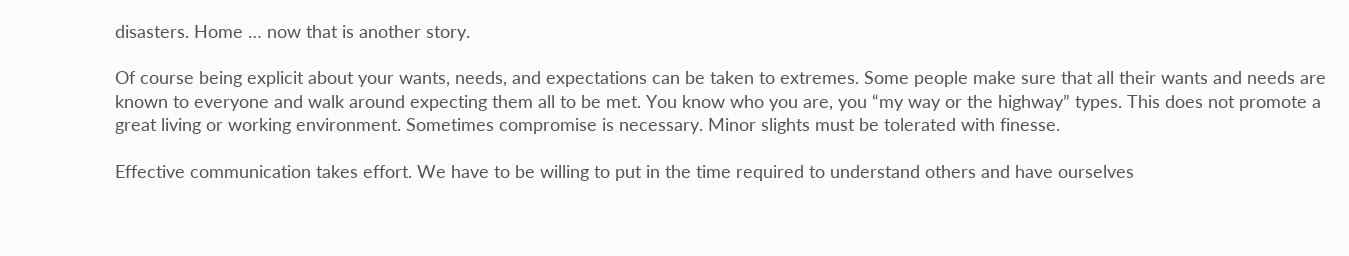disasters. Home … now that is another story.

Of course being explicit about your wants, needs, and expectations can be taken to extremes. Some people make sure that all their wants and needs are known to everyone and walk around expecting them all to be met. You know who you are, you “my way or the highway” types. This does not promote a great living or working environment. Sometimes compromise is necessary. Minor slights must be tolerated with finesse.

Effective communication takes effort. We have to be willing to put in the time required to understand others and have ourselves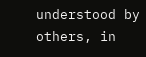understood by others, in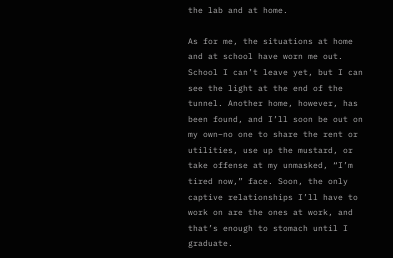the lab and at home.

As for me, the situations at home and at school have worn me out. School I can’t leave yet, but I can see the light at the end of the tunnel. Another home, however, has been found, and I’ll soon be out on my own–no one to share the rent or utilities, use up the mustard, or take offense at my unmasked, “I’m tired now,” face. Soon, the only captive relationships I’ll have to work on are the ones at work, and that’s enough to stomach until I graduate.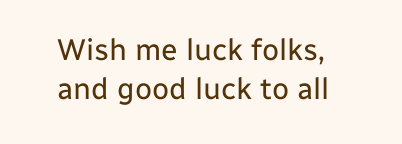Wish me luck folks, and good luck to all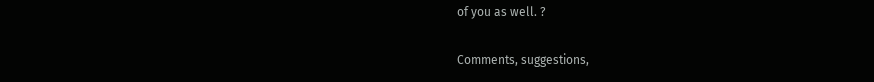of you as well. ?

Comments, suggestions,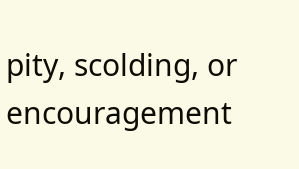pity, scolding, or encouragement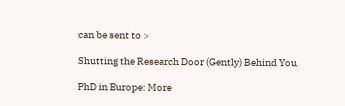can be sent to >

Shutting the Research Door (Gently) Behind You

PhD in Europe: More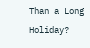Than a Long Holiday?